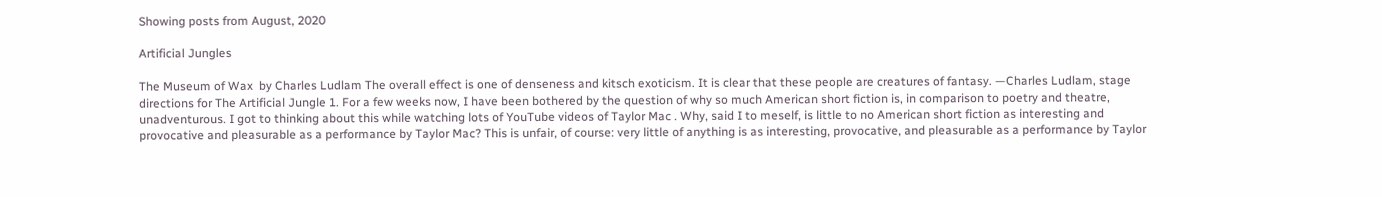Showing posts from August, 2020

Artificial Jungles

The Museum of Wax  by Charles Ludlam The overall effect is one of denseness and kitsch exoticism. It is clear that these people are creatures of fantasy. —Charles Ludlam, stage directions for The Artificial Jungle 1. For a few weeks now, I have been bothered by the question of why so much American short fiction is, in comparison to poetry and theatre, unadventurous. I got to thinking about this while watching lots of YouTube videos of Taylor Mac . Why, said I to meself, is little to no American short fiction as interesting and provocative and pleasurable as a performance by Taylor Mac? This is unfair, of course: very little of anything is as interesting, provocative, and pleasurable as a performance by Taylor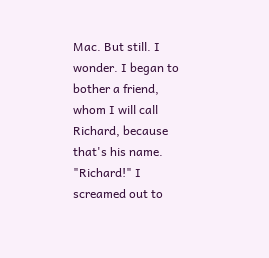Mac. But still. I wonder. I began to bother a friend, whom I will call Richard, because that's his name. "Richard!" I screamed out to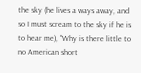the sky (he lives a ways away, and so I must scream to the sky if he is to hear me), "Why is there little to no American short